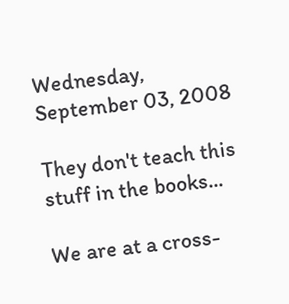Wednesday, September 03, 2008

They don't teach this stuff in the books...

We are at a cross-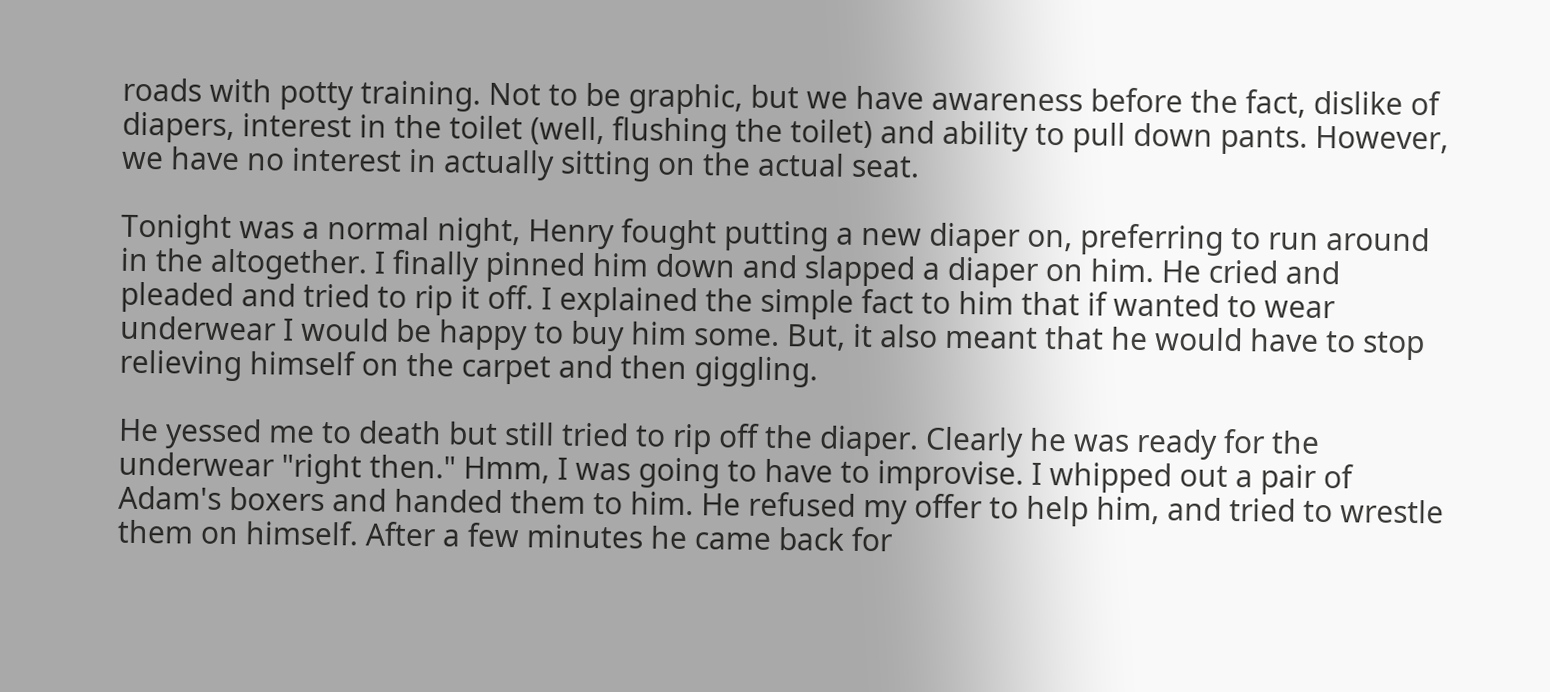roads with potty training. Not to be graphic, but we have awareness before the fact, dislike of diapers, interest in the toilet (well, flushing the toilet) and ability to pull down pants. However, we have no interest in actually sitting on the actual seat.

Tonight was a normal night, Henry fought putting a new diaper on, preferring to run around in the altogether. I finally pinned him down and slapped a diaper on him. He cried and pleaded and tried to rip it off. I explained the simple fact to him that if wanted to wear underwear I would be happy to buy him some. But, it also meant that he would have to stop relieving himself on the carpet and then giggling.

He yessed me to death but still tried to rip off the diaper. Clearly he was ready for the underwear "right then." Hmm, I was going to have to improvise. I whipped out a pair of Adam's boxers and handed them to him. He refused my offer to help him, and tried to wrestle them on himself. After a few minutes he came back for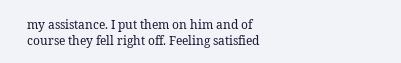my assistance. I put them on him and of course they fell right off. Feeling satisfied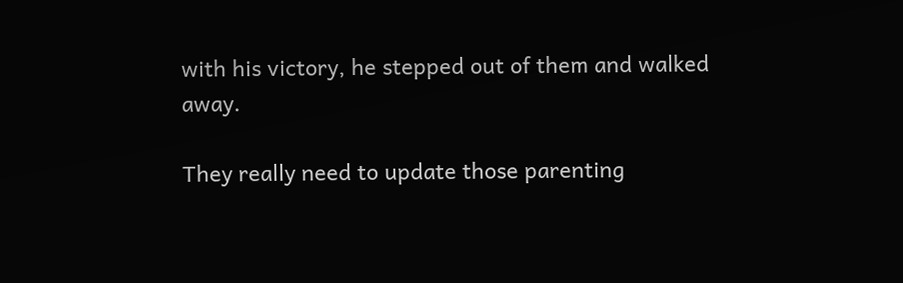with his victory, he stepped out of them and walked away.

They really need to update those parenting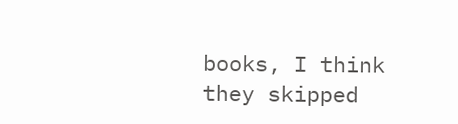books, I think they skipped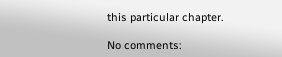this particular chapter.

No comments: